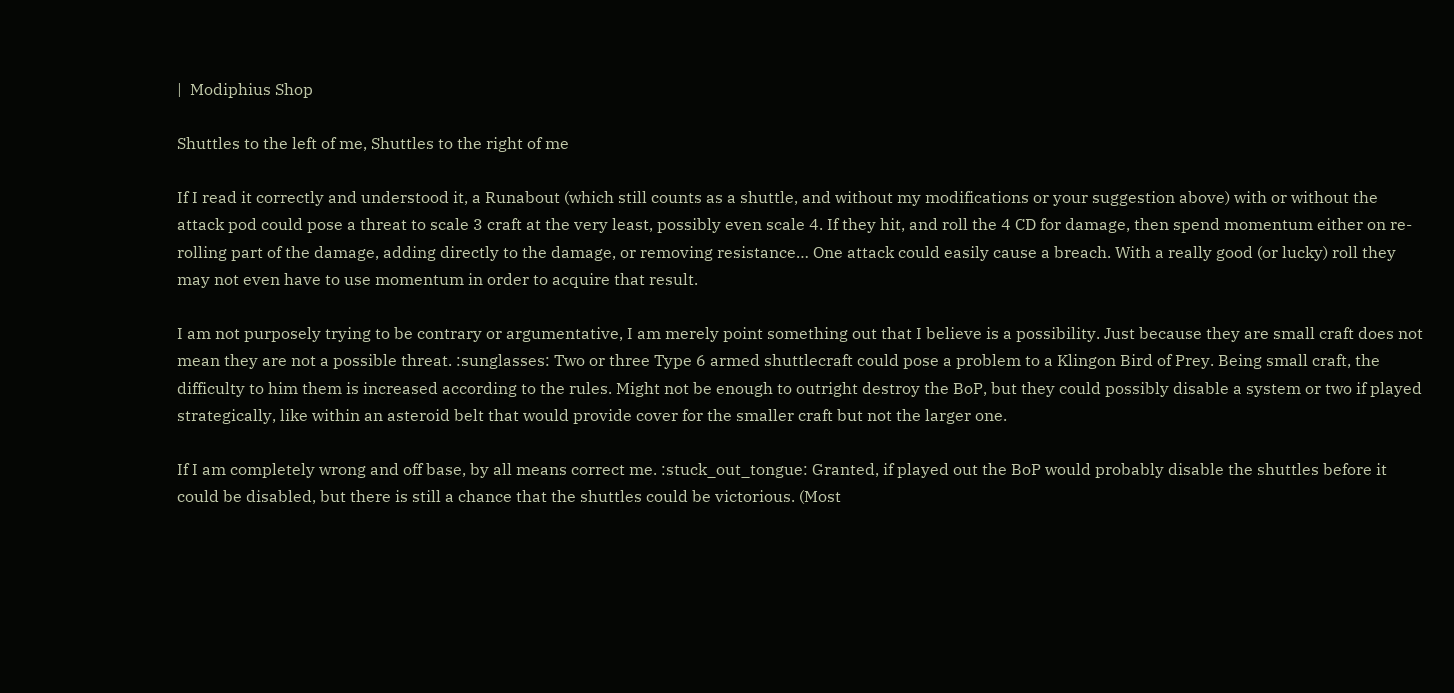|  Modiphius Shop

Shuttles to the left of me, Shuttles to the right of me

If I read it correctly and understood it, a Runabout (which still counts as a shuttle, and without my modifications or your suggestion above) with or without the attack pod could pose a threat to scale 3 craft at the very least, possibly even scale 4. If they hit, and roll the 4 CD for damage, then spend momentum either on re-rolling part of the damage, adding directly to the damage, or removing resistance… One attack could easily cause a breach. With a really good (or lucky) roll they may not even have to use momentum in order to acquire that result.

I am not purposely trying to be contrary or argumentative, I am merely point something out that I believe is a possibility. Just because they are small craft does not mean they are not a possible threat. :sunglasses: Two or three Type 6 armed shuttlecraft could pose a problem to a Klingon Bird of Prey. Being small craft, the difficulty to him them is increased according to the rules. Might not be enough to outright destroy the BoP, but they could possibly disable a system or two if played strategically, like within an asteroid belt that would provide cover for the smaller craft but not the larger one.

If I am completely wrong and off base, by all means correct me. :stuck_out_tongue: Granted, if played out the BoP would probably disable the shuttles before it could be disabled, but there is still a chance that the shuttles could be victorious. (Most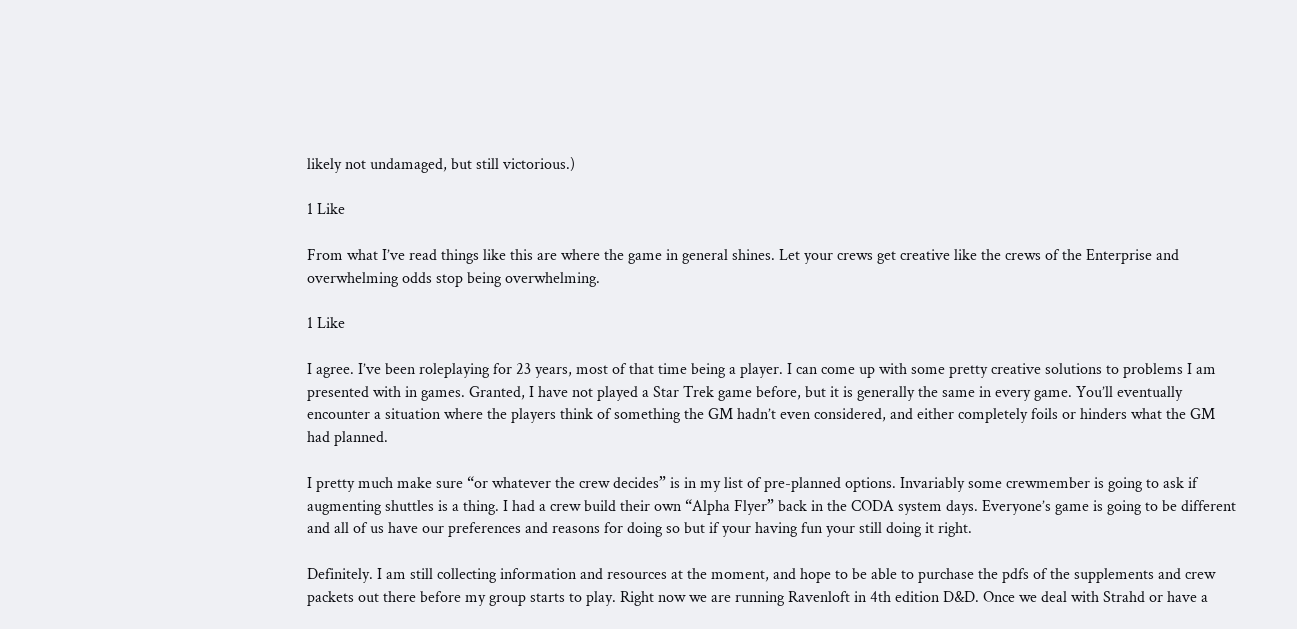likely not undamaged, but still victorious.)

1 Like

From what I’ve read things like this are where the game in general shines. Let your crews get creative like the crews of the Enterprise and overwhelming odds stop being overwhelming.

1 Like

I agree. I’ve been roleplaying for 23 years, most of that time being a player. I can come up with some pretty creative solutions to problems I am presented with in games. Granted, I have not played a Star Trek game before, but it is generally the same in every game. You’ll eventually encounter a situation where the players think of something the GM hadn’t even considered, and either completely foils or hinders what the GM had planned.

I pretty much make sure “or whatever the crew decides” is in my list of pre-planned options. Invariably some crewmember is going to ask if augmenting shuttles is a thing. I had a crew build their own “Alpha Flyer” back in the CODA system days. Everyone’s game is going to be different and all of us have our preferences and reasons for doing so but if your having fun your still doing it right.

Definitely. I am still collecting information and resources at the moment, and hope to be able to purchase the pdfs of the supplements and crew packets out there before my group starts to play. Right now we are running Ravenloft in 4th edition D&D. Once we deal with Strahd or have a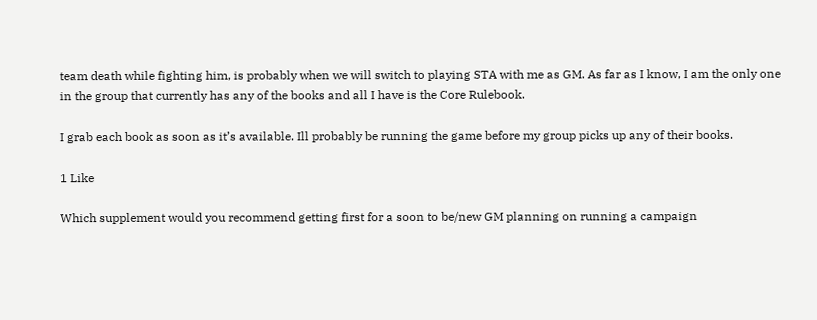team death while fighting him, is probably when we will switch to playing STA with me as GM. As far as I know, I am the only one in the group that currently has any of the books and all I have is the Core Rulebook.

I grab each book as soon as it’s available. Ill probably be running the game before my group picks up any of their books.

1 Like

Which supplement would you recommend getting first for a soon to be/new GM planning on running a campaign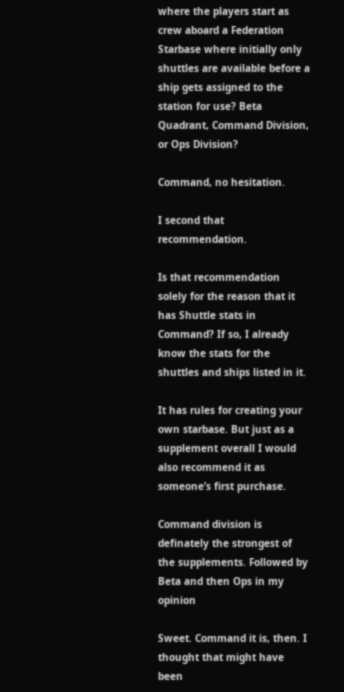where the players start as crew aboard a Federation Starbase where initially only shuttles are available before a ship gets assigned to the station for use? Beta Quadrant, Command Division, or Ops Division?

Command, no hesitation.

I second that recommendation.

Is that recommendation solely for the reason that it has Shuttle stats in Command? If so, I already know the stats for the shuttles and ships listed in it.

It has rules for creating your own starbase. But just as a supplement overall I would also recommend it as someone’s first purchase.

Command division is definately the strongest of the supplements. Followed by Beta and then Ops in my opinion

Sweet. Command it is, then. I thought that might have been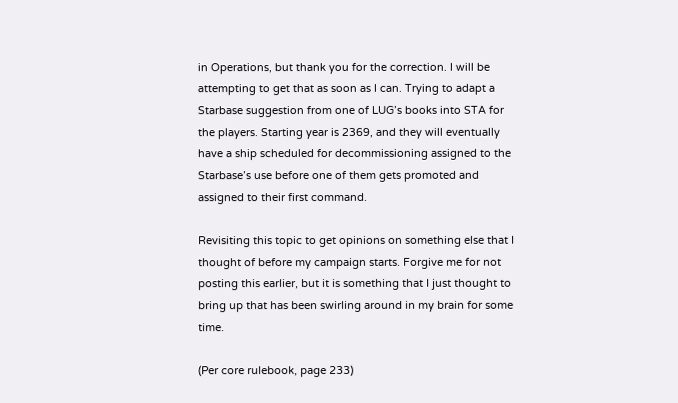in Operations, but thank you for the correction. I will be attempting to get that as soon as I can. Trying to adapt a Starbase suggestion from one of LUG’s books into STA for the players. Starting year is 2369, and they will eventually have a ship scheduled for decommissioning assigned to the Starbase’s use before one of them gets promoted and assigned to their first command.

Revisiting this topic to get opinions on something else that I thought of before my campaign starts. Forgive me for not posting this earlier, but it is something that I just thought to bring up that has been swirling around in my brain for some time.

(Per core rulebook, page 233)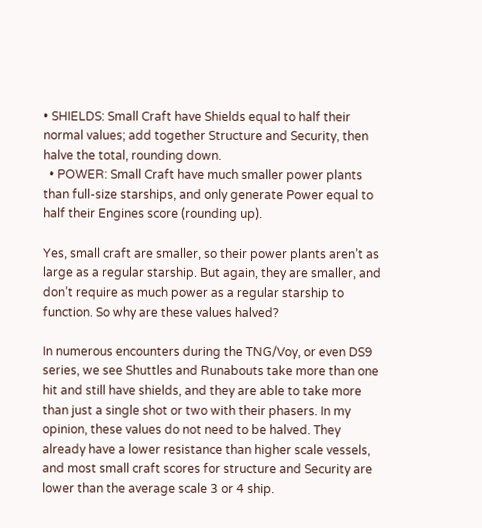• SHIELDS: Small Craft have Shields equal to half their normal values; add together Structure and Security, then halve the total, rounding down.
  • POWER: Small Craft have much smaller power plants than full-size starships, and only generate Power equal to half their Engines score (rounding up).

Yes, small craft are smaller, so their power plants aren’t as large as a regular starship. But again, they are smaller, and don’t require as much power as a regular starship to function. So why are these values halved?

In numerous encounters during the TNG/Voy, or even DS9 series, we see Shuttles and Runabouts take more than one hit and still have shields, and they are able to take more than just a single shot or two with their phasers. In my opinion, these values do not need to be halved. They already have a lower resistance than higher scale vessels, and most small craft scores for structure and Security are lower than the average scale 3 or 4 ship.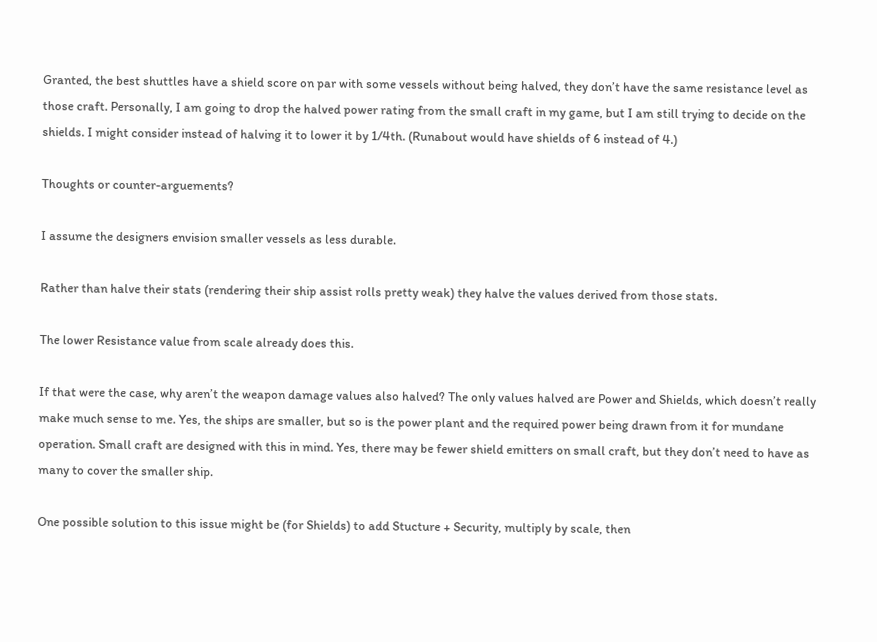Granted, the best shuttles have a shield score on par with some vessels without being halved, they don’t have the same resistance level as those craft. Personally, I am going to drop the halved power rating from the small craft in my game, but I am still trying to decide on the shields. I might consider instead of halving it to lower it by 1/4th. (Runabout would have shields of 6 instead of 4.)

Thoughts or counter-arguements?

I assume the designers envision smaller vessels as less durable.

Rather than halve their stats (rendering their ship assist rolls pretty weak) they halve the values derived from those stats.

The lower Resistance value from scale already does this.

If that were the case, why aren’t the weapon damage values also halved? The only values halved are Power and Shields, which doesn’t really make much sense to me. Yes, the ships are smaller, but so is the power plant and the required power being drawn from it for mundane operation. Small craft are designed with this in mind. Yes, there may be fewer shield emitters on small craft, but they don’t need to have as many to cover the smaller ship.

One possible solution to this issue might be (for Shields) to add Stucture + Security, multiply by scale, then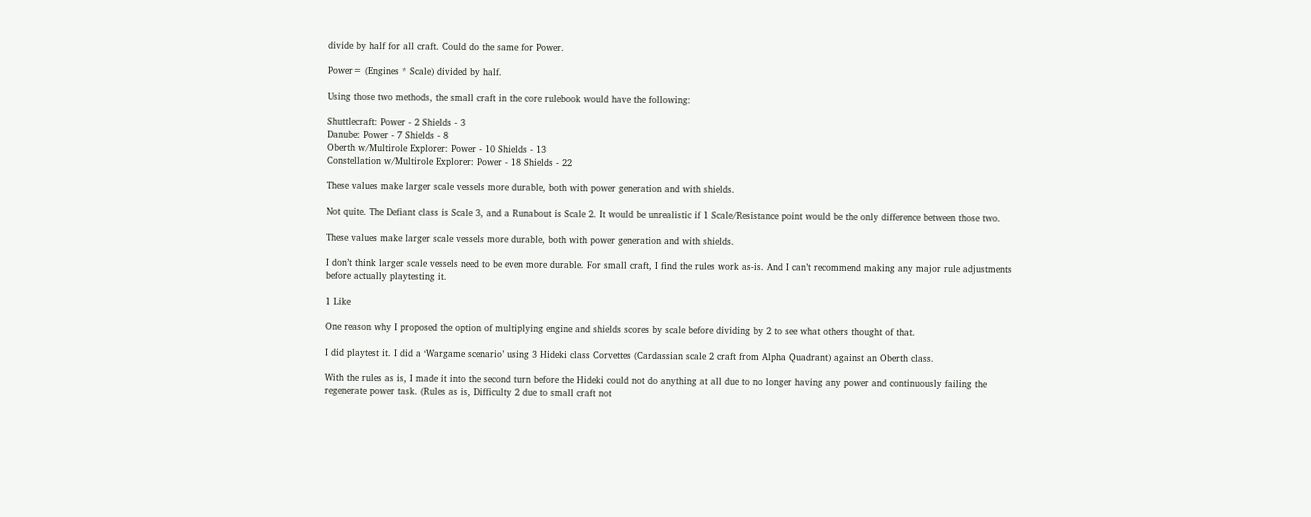divide by half for all craft. Could do the same for Power.

Power= (Engines * Scale) divided by half.

Using those two methods, the small craft in the core rulebook would have the following:

Shuttlecraft: Power - 2 Shields - 3
Danube: Power - 7 Shields - 8
Oberth w/Multirole Explorer: Power - 10 Shields - 13
Constellation w/Multirole Explorer: Power - 18 Shields - 22

These values make larger scale vessels more durable, both with power generation and with shields.

Not quite. The Defiant class is Scale 3, and a Runabout is Scale 2. It would be unrealistic if 1 Scale/Resistance point would be the only difference between those two.

These values make larger scale vessels more durable, both with power generation and with shields.

I don’t think larger scale vessels need to be even more durable. For small craft, I find the rules work as-is. And I can’t recommend making any major rule adjustments before actually playtesting it.

1 Like

One reason why I proposed the option of multiplying engine and shields scores by scale before dividing by 2 to see what others thought of that.

I did playtest it. I did a ‘Wargame scenario’ using 3 Hideki class Corvettes (Cardassian scale 2 craft from Alpha Quadrant) against an Oberth class.

With the rules as is, I made it into the second turn before the Hideki could not do anything at all due to no longer having any power and continuously failing the regenerate power task. (Rules as is, Difficulty 2 due to small craft not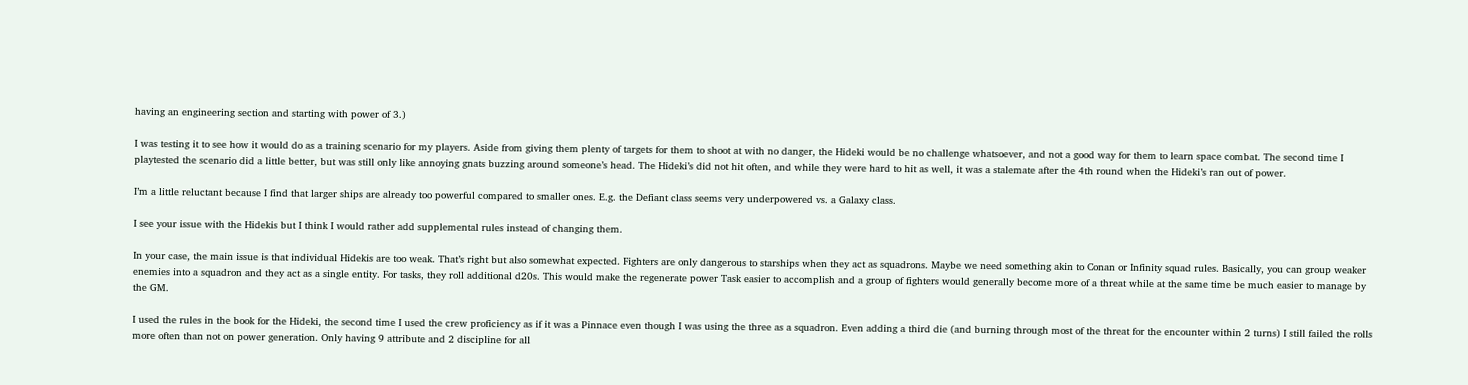having an engineering section and starting with power of 3.)

I was testing it to see how it would do as a training scenario for my players. Aside from giving them plenty of targets for them to shoot at with no danger, the Hideki would be no challenge whatsoever, and not a good way for them to learn space combat. The second time I playtested the scenario did a little better, but was still only like annoying gnats buzzing around someone’s head. The Hideki’s did not hit often, and while they were hard to hit as well, it was a stalemate after the 4th round when the Hideki’s ran out of power.

I’m a little reluctant because I find that larger ships are already too powerful compared to smaller ones. E.g. the Defiant class seems very underpowered vs. a Galaxy class.

I see your issue with the Hidekis but I think I would rather add supplemental rules instead of changing them.

In your case, the main issue is that individual Hidekis are too weak. That’s right but also somewhat expected. Fighters are only dangerous to starships when they act as squadrons. Maybe we need something akin to Conan or Infinity squad rules. Basically, you can group weaker enemies into a squadron and they act as a single entity. For tasks, they roll additional d20s. This would make the regenerate power Task easier to accomplish and a group of fighters would generally become more of a threat while at the same time be much easier to manage by the GM.

I used the rules in the book for the Hideki, the second time I used the crew proficiency as if it was a Pinnace even though I was using the three as a squadron. Even adding a third die (and burning through most of the threat for the encounter within 2 turns) I still failed the rolls more often than not on power generation. Only having 9 attribute and 2 discipline for all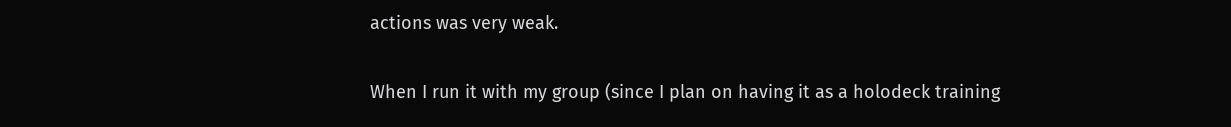actions was very weak.

When I run it with my group (since I plan on having it as a holodeck training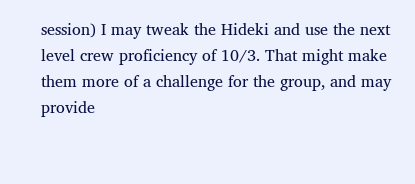session) I may tweak the Hideki and use the next level crew proficiency of 10/3. That might make them more of a challenge for the group, and may provide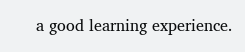a good learning experience.